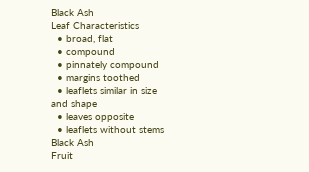Black Ash
Leaf Characteristics
  • broad, flat
  • compound
  • pinnately compound
  • margins toothed
  • leaflets similar in size and shape
  • leaves opposite
  • leaflets without stems
Black Ash
Fruit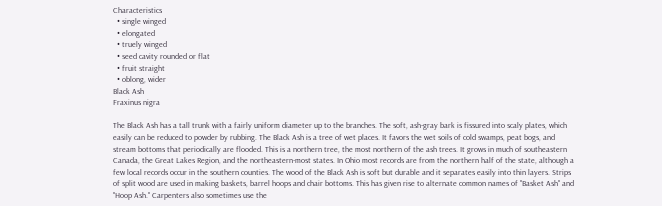Characteristics
  • single winged
  • elongated
  • truely winged
  • seed cavity rounded or flat
  • fruit straight
  • oblong, wider
Black Ash
Fraxinus nigra

The Black Ash has a tall trunk with a fairly uniform diameter up to the branches. The soft, ash-gray bark is fissured into scaly plates, which easily can be reduced to powder by rubbing. The Black Ash is a tree of wet places. It favors the wet soils of cold swamps, peat bogs, and stream bottoms that periodically are flooded. This is a northern tree, the most northern of the ash trees. It grows in much of southeastern Canada, the Great Lakes Region, and the northeastern-most states. In Ohio most records are from the northern half of the state, although a few local records occur in the southern counties. The wood of the Black Ash is soft but durable and it separates easily into thin layers. Strips of split wood are used in making baskets, barrel hoops and chair bottoms. This has given rise to alternate common names of "Basket Ash" and "Hoop Ash." Carpenters also sometimes use the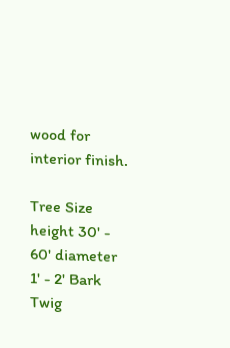wood for interior finish.

Tree Size height 30' - 60' diameter 1' - 2' Bark Twig